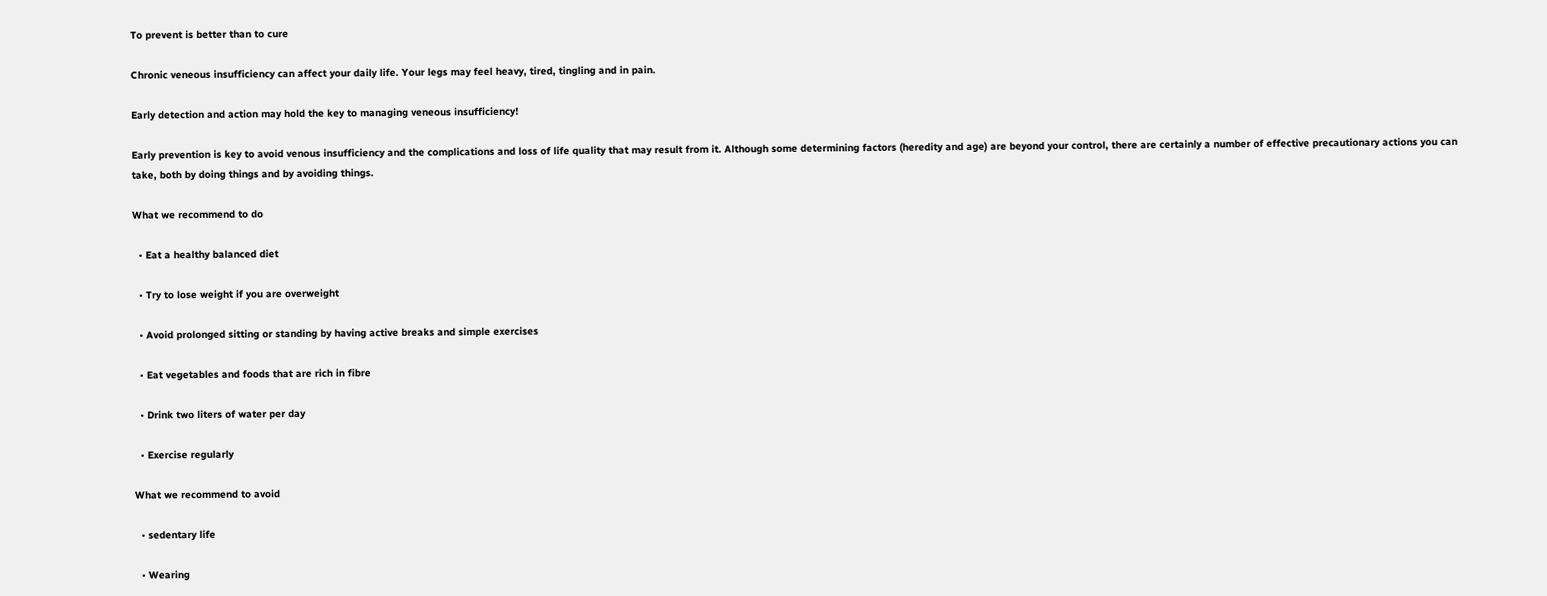To prevent is better than to cure

Chronic veneous insufficiency can affect your daily life. Your legs may feel heavy, tired, tingling and in pain.

Early detection and action may hold the key to managing veneous insufficiency!

Early prevention is key to avoid venous insufficiency and the complications and loss of life quality that may result from it. Although some determining factors (heredity and age) are beyond your control, there are certainly a number of effective precautionary actions you can take, both by doing things and by avoiding things.

What we recommend to do

  • Eat a healthy balanced diet

  • Try to lose weight if you are overweight

  • Avoid prolonged sitting or standing by having active breaks and simple exercises

  • Eat vegetables and foods that are rich in fibre

  • Drink two liters of water per day

  • Exercise regularly

What we recommend to avoid

  • sedentary life

  • Wearing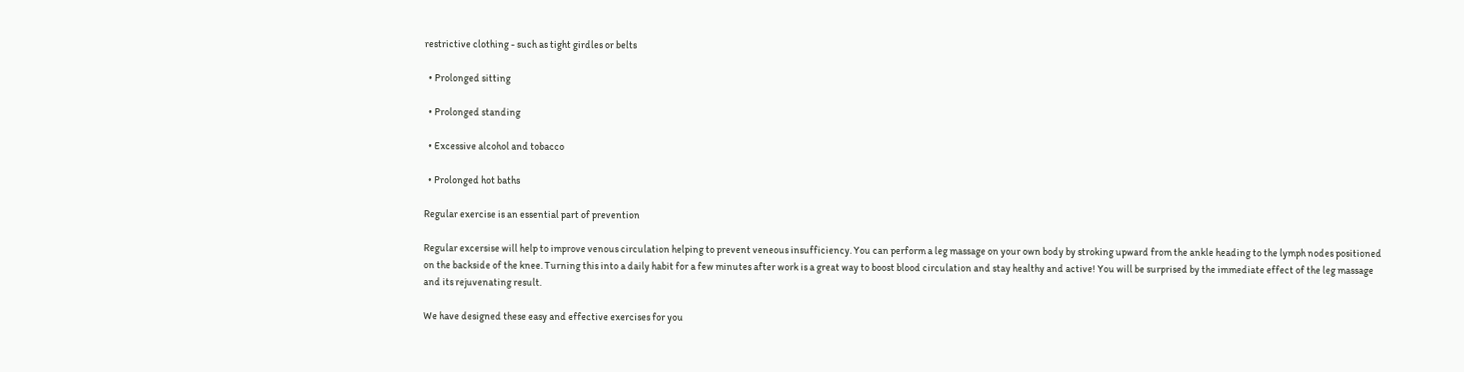restrictive clothing - such as tight girdles or belts

  • Prolonged sitting

  • Prolonged standing

  • Excessive alcohol and tobacco

  • Prolonged hot baths

Regular exercise is an essential part of prevention

Regular excersise will help to improve venous circulation helping to prevent veneous insufficiency. You can perform a leg massage on your own body by stroking upward from the ankle heading to the lymph nodes positioned on the backside of the knee. Turning this into a daily habit for a few minutes after work is a great way to boost blood circulation and stay healthy and active! You will be surprised by the immediate effect of the leg massage and its rejuvenating result.

We have designed these easy and effective exercises for you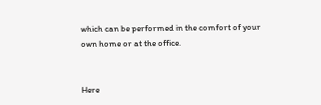which can be performed in the comfort of your own home or at the office.


Here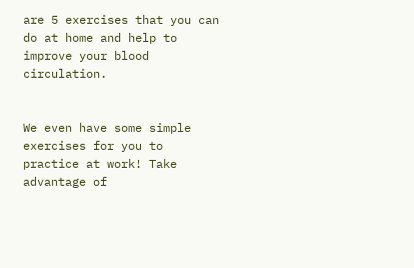are 5 exercises that you can do at home and help to improve your blood circulation.


We even have some simple exercises for you to practice at work! Take advantage of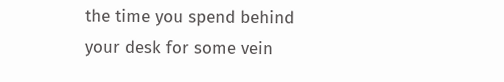the time you spend behind your desk for some vein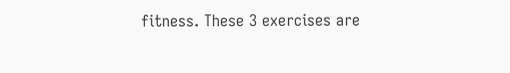fitness. These 3 exercises are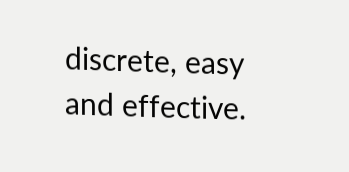discrete, easy and effective.